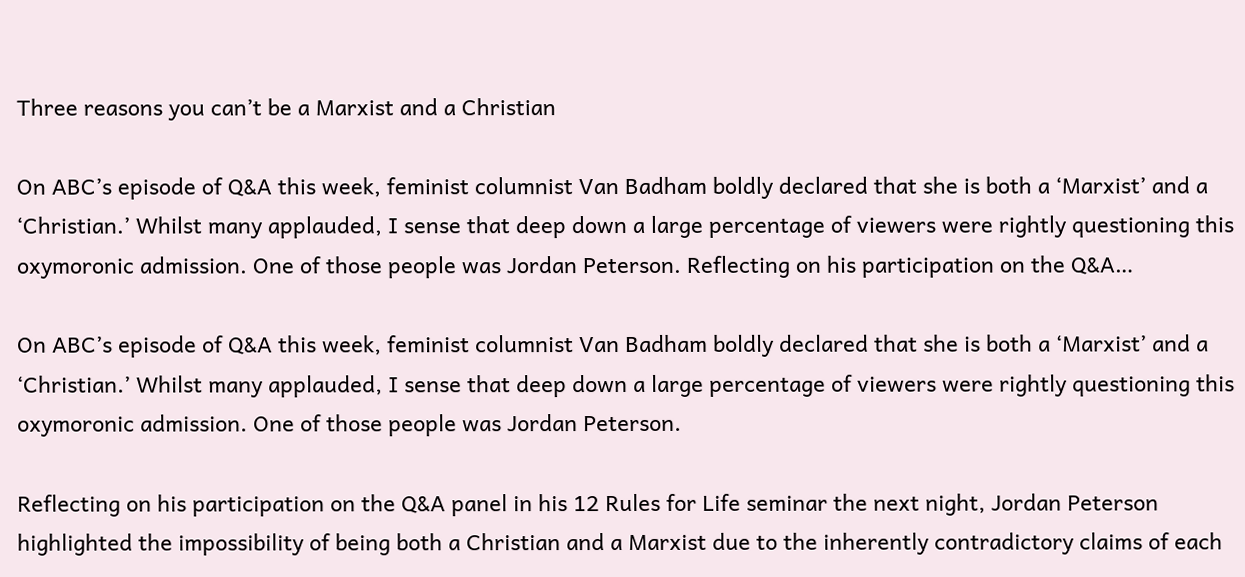Three reasons you can’t be a Marxist and a Christian

On ABC’s episode of Q&A this week, feminist columnist Van Badham boldly declared that she is both a ‘Marxist’ and a ‘Christian.’ Whilst many applauded, I sense that deep down a large percentage of viewers were rightly questioning this oxymoronic admission. One of those people was Jordan Peterson. Reflecting on his participation on the Q&A…

On ABC’s episode of Q&A this week, feminist columnist Van Badham boldly declared that she is both a ‘Marxist’ and a ‘Christian.’ Whilst many applauded, I sense that deep down a large percentage of viewers were rightly questioning this oxymoronic admission. One of those people was Jordan Peterson.

Reflecting on his participation on the Q&A panel in his 12 Rules for Life seminar the next night, Jordan Peterson highlighted the impossibility of being both a Christian and a Marxist due to the inherently contradictory claims of each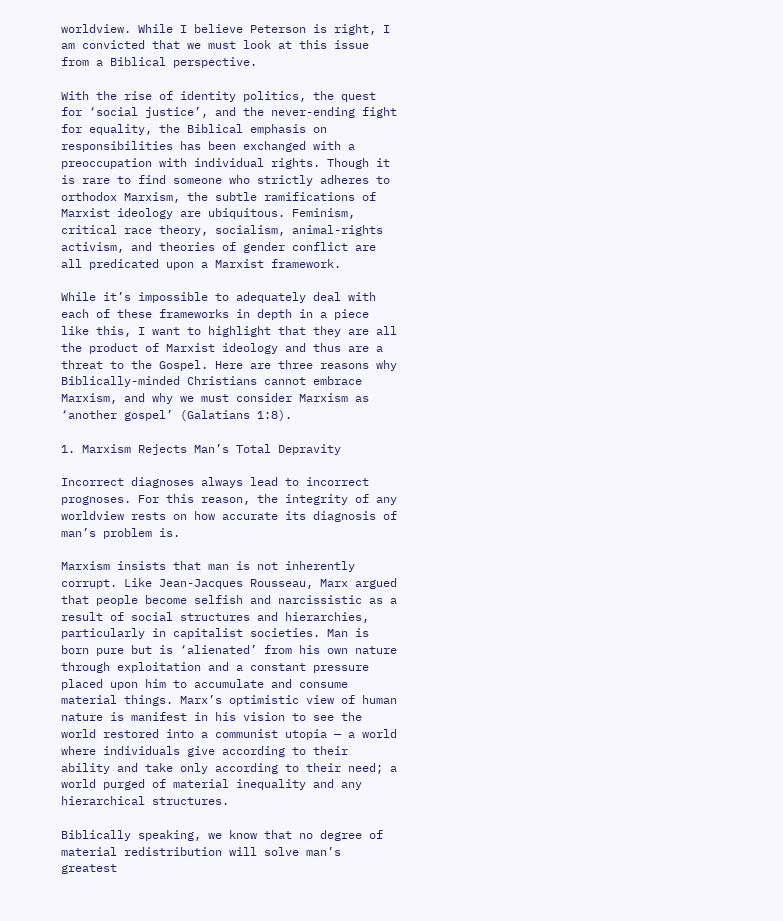worldview. While I believe Peterson is right, I am convicted that we must look at this issue from a Biblical perspective.

With the rise of identity politics, the quest for ‘social justice’, and the never-ending fight for equality, the Biblical emphasis on responsibilities has been exchanged with a preoccupation with individual rights. Though it is rare to find someone who strictly adheres to orthodox Marxism, the subtle ramifications of Marxist ideology are ubiquitous. Feminism, critical race theory, socialism, animal-rights activism, and theories of gender conflict are all predicated upon a Marxist framework.

While it’s impossible to adequately deal with each of these frameworks in depth in a piece like this, I want to highlight that they are all the product of Marxist ideology and thus are a threat to the Gospel. Here are three reasons why Biblically-minded Christians cannot embrace Marxism, and why we must consider Marxism as ‘another gospel’ (Galatians 1:8).

1. Marxism Rejects Man’s Total Depravity

Incorrect diagnoses always lead to incorrect prognoses. For this reason, the integrity of any worldview rests on how accurate its diagnosis of man’s problem is.

Marxism insists that man is not inherently corrupt. Like Jean-Jacques Rousseau, Marx argued that people become selfish and narcissistic as a result of social structures and hierarchies, particularly in capitalist societies. Man is born pure but is ‘alienated’ from his own nature through exploitation and a constant pressure placed upon him to accumulate and consume material things. Marx’s optimistic view of human nature is manifest in his vision to see the world restored into a communist utopia — a world where individuals give according to their ability and take only according to their need; a world purged of material inequality and any hierarchical structures.

Biblically speaking, we know that no degree of material redistribution will solve man’s greatest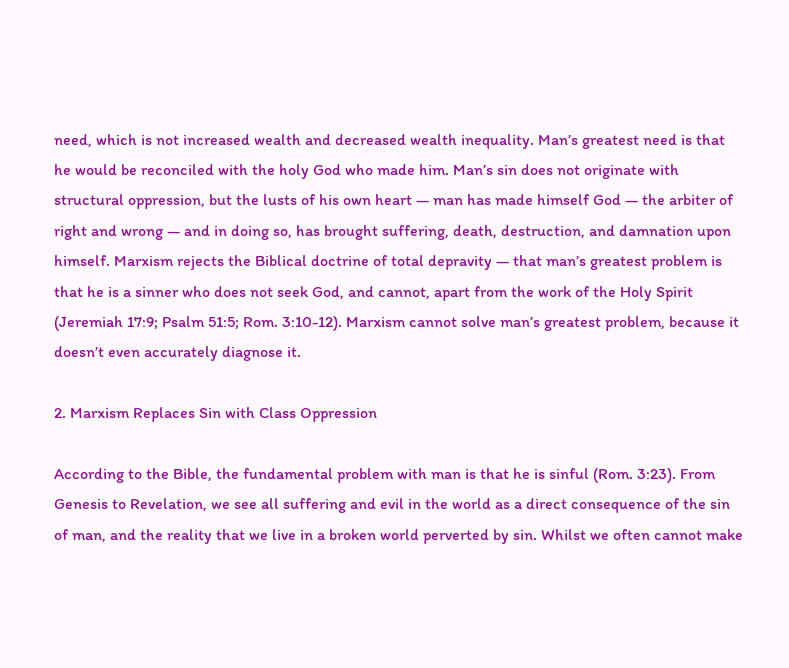need, which is not increased wealth and decreased wealth inequality. Man’s greatest need is that he would be reconciled with the holy God who made him. Man’s sin does not originate with structural oppression, but the lusts of his own heart — man has made himself God — the arbiter of right and wrong — and in doing so, has brought suffering, death, destruction, and damnation upon himself. Marxism rejects the Biblical doctrine of total depravity — that man’s greatest problem is that he is a sinner who does not seek God, and cannot, apart from the work of the Holy Spirit (Jeremiah 17:9; Psalm 51:5; Rom. 3:10-12). Marxism cannot solve man’s greatest problem, because it doesn’t even accurately diagnose it.

2. Marxism Replaces Sin with Class Oppression

According to the Bible, the fundamental problem with man is that he is sinful (Rom. 3:23). From Genesis to Revelation, we see all suffering and evil in the world as a direct consequence of the sin of man, and the reality that we live in a broken world perverted by sin. Whilst we often cannot make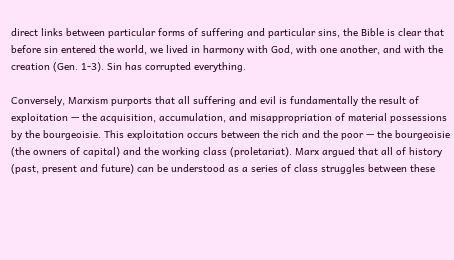direct links between particular forms of suffering and particular sins, the Bible is clear that before sin entered the world, we lived in harmony with God, with one another, and with the creation (Gen. 1-3). Sin has corrupted everything.

Conversely, Marxism purports that all suffering and evil is fundamentally the result of exploitation — the acquisition, accumulation, and misappropriation of material possessions by the bourgeoisie. This exploitation occurs between the rich and the poor — the bourgeoisie (the owners of capital) and the working class (proletariat). Marx argued that all of history (past, present and future) can be understood as a series of class struggles between these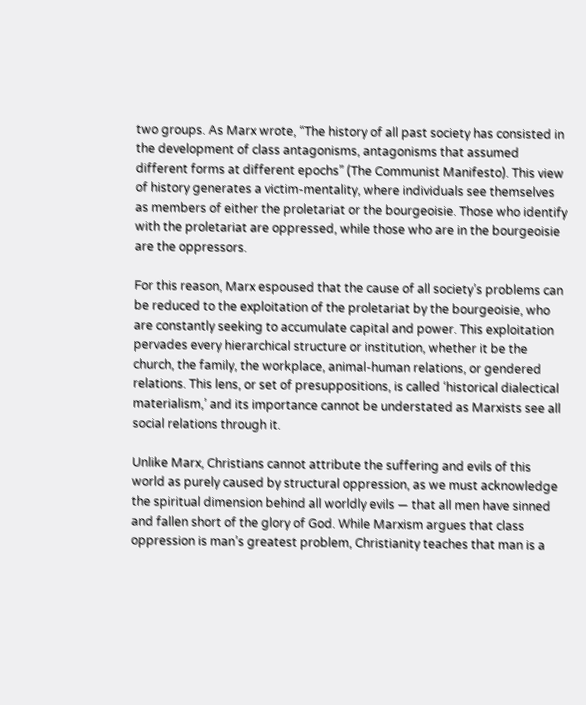two groups. As Marx wrote, “The history of all past society has consisted in the development of class antagonisms, antagonisms that assumed different forms at different epochs” (The Communist Manifesto). This view of history generates a victim-mentality, where individuals see themselves as members of either the proletariat or the bourgeoisie. Those who identify with the proletariat are oppressed, while those who are in the bourgeoisie are the oppressors.

For this reason, Marx espoused that the cause of all society’s problems can be reduced to the exploitation of the proletariat by the bourgeoisie, who are constantly seeking to accumulate capital and power. This exploitation pervades every hierarchical structure or institution, whether it be the church, the family, the workplace, animal-human relations, or gendered relations. This lens, or set of presuppositions, is called ‘historical dialectical materialism,’ and its importance cannot be understated as Marxists see all social relations through it.

Unlike Marx, Christians cannot attribute the suffering and evils of this world as purely caused by structural oppression, as we must acknowledge the spiritual dimension behind all worldly evils — that all men have sinned and fallen short of the glory of God. While Marxism argues that class oppression is man’s greatest problem, Christianity teaches that man is a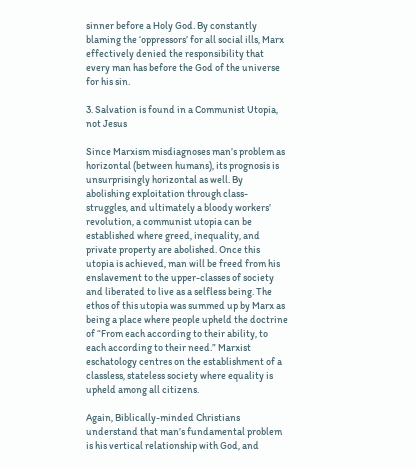sinner before a Holy God. By constantly blaming the ‘oppressors’ for all social ills, Marx effectively denied the responsibility that every man has before the God of the universe for his sin.

3. Salvation is found in a Communist Utopia, not Jesus

Since Marxism misdiagnoses man’s problem as horizontal (between humans), its prognosis is unsurprisingly horizontal as well. By abolishing exploitation through class-struggles, and ultimately a bloody workers’ revolution, a communist utopia can be established where greed, inequality, and private property are abolished. Once this utopia is achieved, man will be freed from his enslavement to the upper-classes of society and liberated to live as a selfless being. The ethos of this utopia was summed up by Marx as being a place where people upheld the doctrine of “From each according to their ability, to each according to their need.” Marxist eschatology centres on the establishment of a classless, stateless society where equality is upheld among all citizens.

Again, Biblically-minded Christians understand that man’s fundamental problem is his vertical relationship with God, and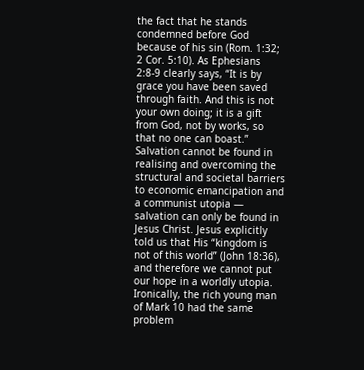the fact that he stands condemned before God because of his sin (Rom. 1:32; 2 Cor. 5:10). As Ephesians 2:8-9 clearly says, “It is by grace you have been saved through faith. And this is not your own doing; it is a gift from God, not by works, so that no one can boast.” Salvation cannot be found in realising and overcoming the structural and societal barriers to economic emancipation and a communist utopia — salvation can only be found in Jesus Christ. Jesus explicitly told us that His “kingdom is not of this world” (John 18:36), and therefore we cannot put our hope in a worldly utopia. Ironically, the rich young man of Mark 10 had the same problem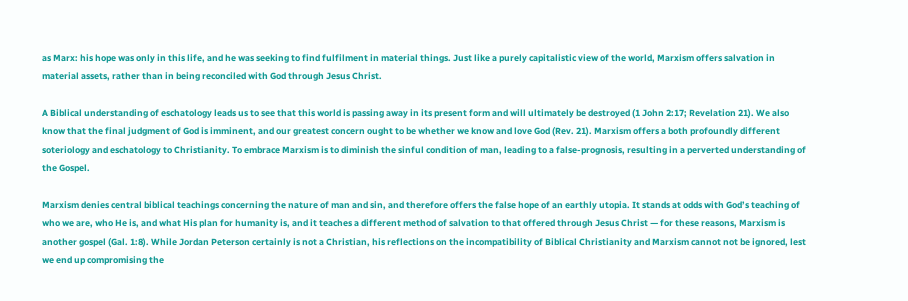as Marx: his hope was only in this life, and he was seeking to find fulfilment in material things. Just like a purely capitalistic view of the world, Marxism offers salvation in material assets, rather than in being reconciled with God through Jesus Christ.

A Biblical understanding of eschatology leads us to see that this world is passing away in its present form and will ultimately be destroyed (1 John 2:17; Revelation 21). We also know that the final judgment of God is imminent, and our greatest concern ought to be whether we know and love God (Rev. 21). Marxism offers a both profoundly different soteriology and eschatology to Christianity. To embrace Marxism is to diminish the sinful condition of man, leading to a false-prognosis, resulting in a perverted understanding of the Gospel.

Marxism denies central biblical teachings concerning the nature of man and sin, and therefore offers the false hope of an earthly utopia. It stands at odds with God’s teaching of who we are, who He is, and what His plan for humanity is, and it teaches a different method of salvation to that offered through Jesus Christ — for these reasons, Marxism is another gospel (Gal. 1:8). While Jordan Peterson certainly is not a Christian, his reflections on the incompatibility of Biblical Christianity and Marxism cannot not be ignored, lest we end up compromising the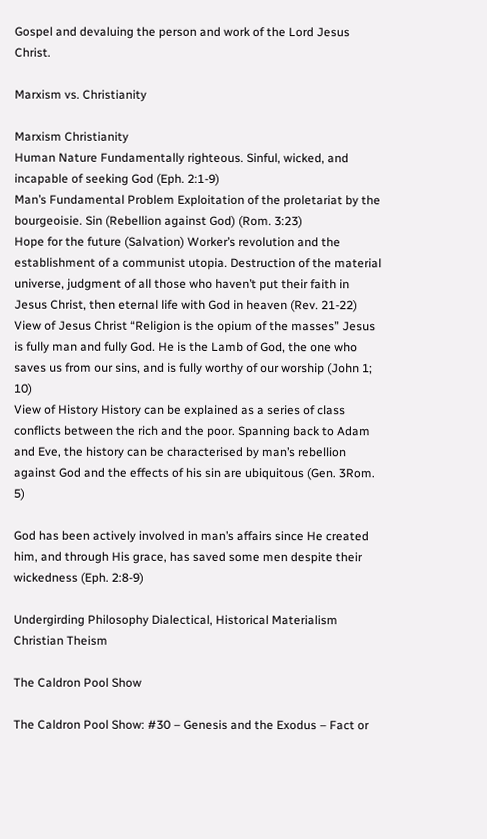Gospel and devaluing the person and work of the Lord Jesus Christ.

Marxism vs. Christianity

Marxism Christianity
Human Nature Fundamentally righteous. Sinful, wicked, and incapable of seeking God (Eph. 2:1-9)
Man’s Fundamental Problem Exploitation of the proletariat by the bourgeoisie. Sin (Rebellion against God) (Rom. 3:23)
Hope for the future (Salvation) Worker’s revolution and the establishment of a communist utopia. Destruction of the material universe, judgment of all those who haven’t put their faith in Jesus Christ, then eternal life with God in heaven (Rev. 21-22)
View of Jesus Christ “Religion is the opium of the masses” Jesus is fully man and fully God. He is the Lamb of God, the one who saves us from our sins, and is fully worthy of our worship (John 1; 10)
View of History History can be explained as a series of class conflicts between the rich and the poor. Spanning back to Adam and Eve, the history can be characterised by man’s rebellion against God and the effects of his sin are ubiquitous (Gen. 3Rom. 5)

God has been actively involved in man’s affairs since He created him, and through His grace, has saved some men despite their wickedness (Eph. 2:8-9)

Undergirding Philosophy Dialectical, Historical Materialism Christian Theism

The Caldron Pool Show

The Caldron Pool Show: #30 – Genesis and the Exodus – Fact or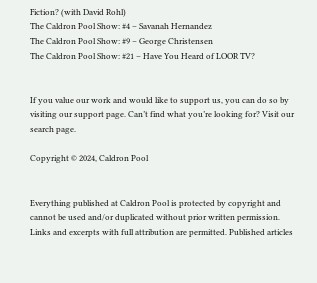Fiction? (with David Rohl)
The Caldron Pool Show: #4 – Savanah Hernandez
The Caldron Pool Show: #9 – George Christensen
The Caldron Pool Show: #21 – Have You Heard of LOOR TV?


If you value our work and would like to support us, you can do so by visiting our support page. Can’t find what you’re looking for? Visit our search page.

Copyright © 2024, Caldron Pool


Everything published at Caldron Pool is protected by copyright and cannot be used and/or duplicated without prior written permission. Links and excerpts with full attribution are permitted. Published articles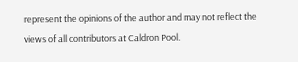represent the opinions of the author and may not reflect the views of all contributors at Caldron Pool.